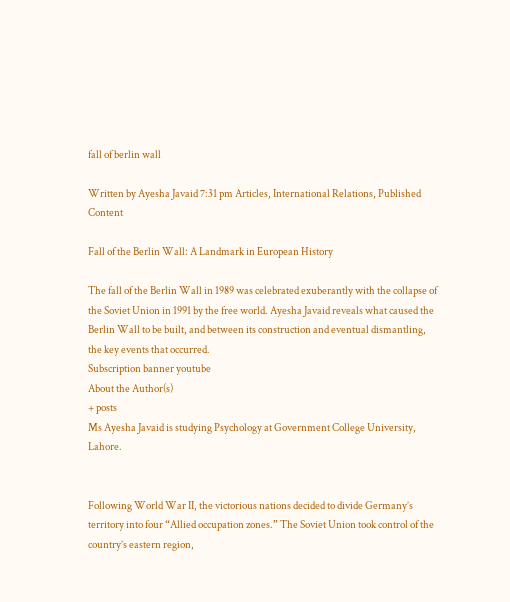fall of berlin wall

Written by Ayesha Javaid 7:31 pm Articles, International Relations, Published Content

Fall of the Berlin Wall: A Landmark in European History

The fall of the Berlin Wall in 1989 was celebrated exuberantly with the collapse of the Soviet Union in 1991 by the free world. Ayesha Javaid reveals what caused the Berlin Wall to be built, and between its construction and eventual dismantling, the key events that occurred.
Subscription banner youtube
About the Author(s)
+ posts
Ms Ayesha Javaid is studying Psychology at Government College University, Lahore.


Following World War II, the victorious nations decided to divide Germany’s territory into four “Allied occupation zones.” The Soviet Union took control of the country’s eastern region,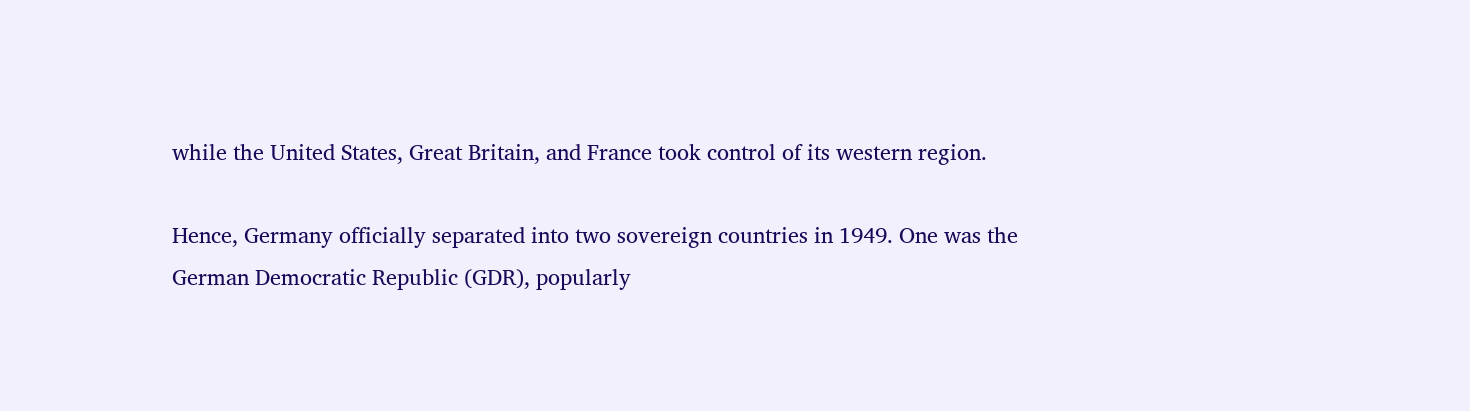while the United States, Great Britain, and France took control of its western region.

Hence, Germany officially separated into two sovereign countries in 1949. One was the German Democratic Republic (GDR), popularly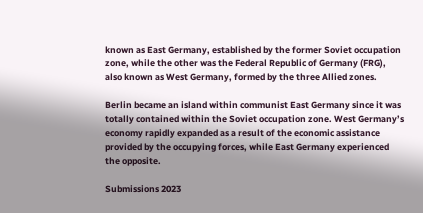known as East Germany, established by the former Soviet occupation zone, while the other was the Federal Republic of Germany (FRG), also known as West Germany, formed by the three Allied zones.

Berlin became an island within communist East Germany since it was totally contained within the Soviet occupation zone. West Germany’s economy rapidly expanded as a result of the economic assistance provided by the occupying forces, while East Germany experienced the opposite.

Submissions 2023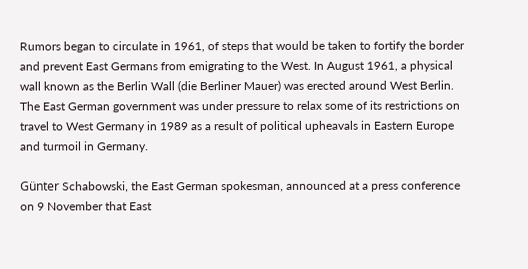Rumors began to circulate in 1961, of steps that would be taken to fortify the border and prevent East Germans from emigrating to the West. In August 1961, a physical wall known as the Berlin Wall (die Berliner Mauer) was erected around West Berlin. The East German government was under pressure to relax some of its restrictions on travel to West Germany in 1989 as a result of political upheavals in Eastern Europe and turmoil in Germany.

Günter Schabowski, the East German spokesman, announced at a press conference on 9 November that East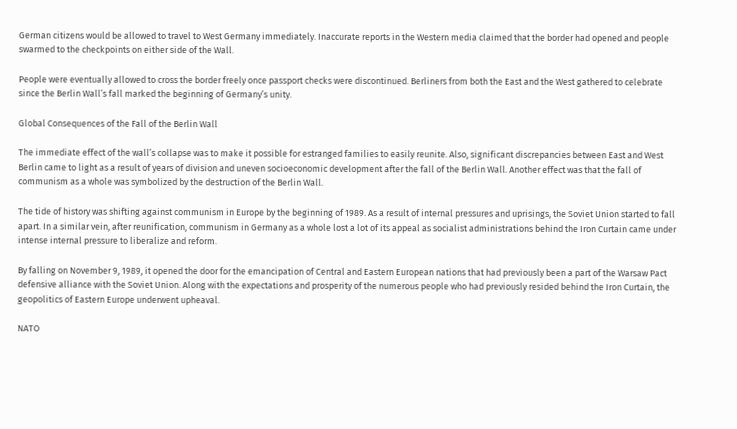German citizens would be allowed to travel to West Germany immediately. Inaccurate reports in the Western media claimed that the border had opened and people swarmed to the checkpoints on either side of the Wall.

People were eventually allowed to cross the border freely once passport checks were discontinued. Berliners from both the East and the West gathered to celebrate since the Berlin Wall’s fall marked the beginning of Germany’s unity.

Global Consequences of the Fall of the Berlin Wall

The immediate effect of the wall’s collapse was to make it possible for estranged families to easily reunite. Also, significant discrepancies between East and West Berlin came to light as a result of years of division and uneven socioeconomic development after the fall of the Berlin Wall. Another effect was that the fall of communism as a whole was symbolized by the destruction of the Berlin Wall.

The tide of history was shifting against communism in Europe by the beginning of 1989. As a result of internal pressures and uprisings, the Soviet Union started to fall apart. In a similar vein, after reunification, communism in Germany as a whole lost a lot of its appeal as socialist administrations behind the Iron Curtain came under intense internal pressure to liberalize and reform.

By falling on November 9, 1989, it opened the door for the emancipation of Central and Eastern European nations that had previously been a part of the Warsaw Pact defensive alliance with the Soviet Union. Along with the expectations and prosperity of the numerous people who had previously resided behind the Iron Curtain, the geopolitics of Eastern Europe underwent upheaval.

NATO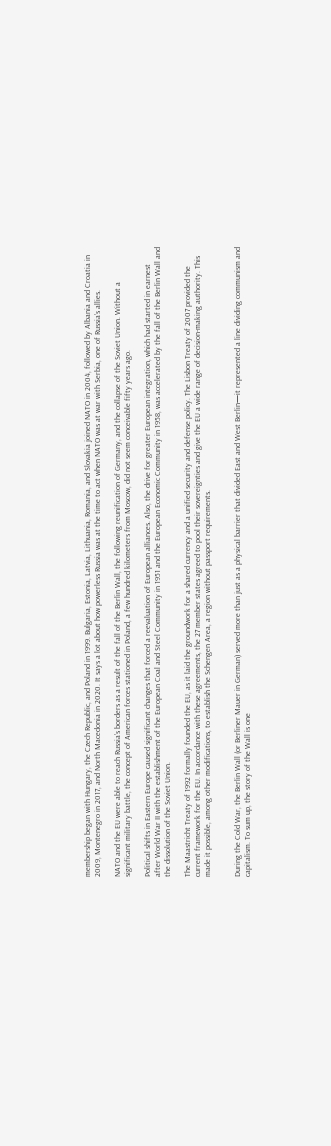membership began with Hungary, the Czech Republic, and Poland in 1999. Bulgaria, Estonia, Latvia, Lithuania, Romania, and Slovakia joined NATO in 2004, followed by Albania and Croatia in 2009, Montenegro in 2017, and North Macedonia in 2020. It says a lot about how powerless Russia was at the time to act when NATO was at war with Serbia, one of Russia’s allies.

NATO and the EU were able to reach Russia’s borders as a result of the fall of the Berlin Wall, the following reunification of Germany, and the collapse of the Soviet Union. Without a significant military battle, the concept of American forces stationed in Poland, a few hundred kilometers from Moscow, did not seem conceivable fifty years ago.

Political shifts in Eastern Europe caused significant changes that forced a reevaluation of European alliances. Also, the drive for greater European integration, which had started in earnest after World War II with the establishment of the European Coal and Steel Community in 1951 and the European Economic Community in 1958, was accelerated by the fall of the Berlin Wall and the dissolution of the Soviet Union.

The Maastricht Treaty of 1992 formally founded the EU, as it laid the groundwork for a shared currency and a unified security and defense policy. The Lisbon Treaty of 2007 provided the current framework for the EU. In accordance with these agreements, the 27 member states agreed to pool their sovereignties and give the EU a wide range of decision-making authority. This made it possible, among other modifications, to establish the Schengen Area, a region without passport requirements.


During the Cold War, the Berlin Wall (or Berliner Mauer in German) served more than just as a physical barrier that divided East and West Berlin—it represented a line dividing communism and capitalism. To sum up, the story of the Wall is one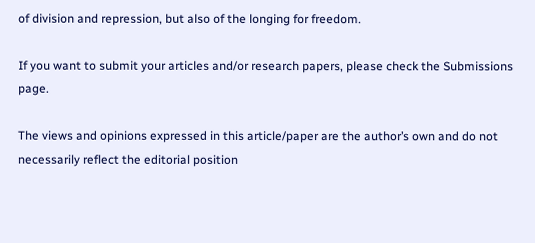of division and repression, but also of the longing for freedom.

If you want to submit your articles and/or research papers, please check the Submissions page.

The views and opinions expressed in this article/paper are the author’s own and do not necessarily reflect the editorial position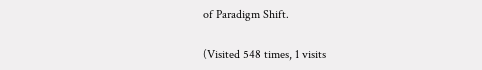of Paradigm Shift.

(Visited 548 times, 1 visits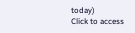today)
Click to access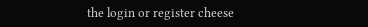the login or register cheese